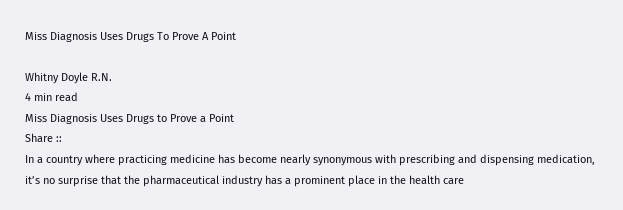Miss Diagnosis Uses Drugs To Prove A Point

Whitny Doyle R.N.
4 min read
Miss Diagnosis Uses Drugs to Prove a Point
Share ::
In a country where practicing medicine has become nearly synonymous with prescribing and dispensing medication, it’s no surprise that the pharmaceutical industry has a prominent place in the health care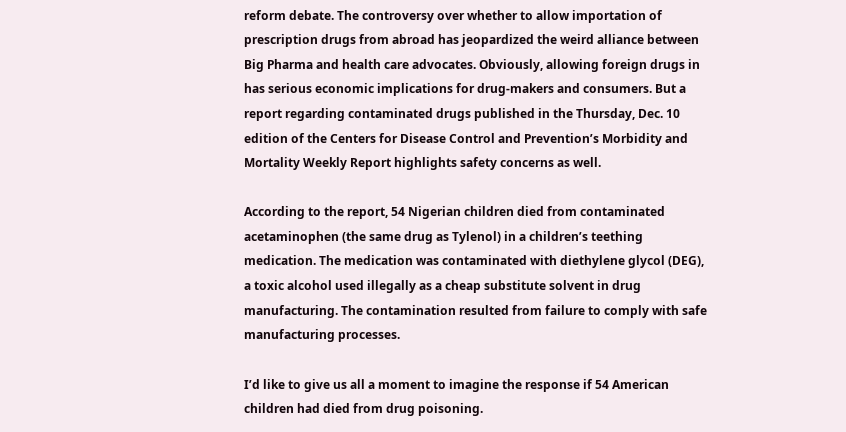reform debate. The controversy over whether to allow importation of prescription drugs from abroad has jeopardized the weird alliance between Big Pharma and health care advocates. Obviously, allowing foreign drugs in has serious economic implications for drug-makers and consumers. But a report regarding contaminated drugs published in the Thursday, Dec. 10 edition of the Centers for Disease Control and Prevention’s Morbidity and Mortality Weekly Report highlights safety concerns as well.

According to the report, 54 Nigerian children died from contaminated acetaminophen (the same drug as Tylenol) in a children’s teething medication. The medication was contaminated with diethylene glycol (DEG), a toxic alcohol used illegally as a cheap substitute solvent in drug manufacturing. The contamination resulted from failure to comply with safe manufacturing processes.

I’d like to give us all a moment to imagine the response if 54 American children had died from drug poisoning.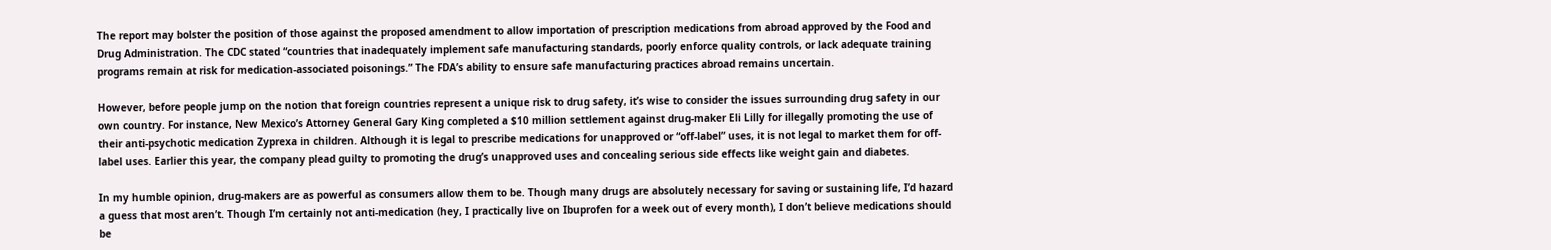The report may bolster the position of those against the proposed amendment to allow importation of prescription medications from abroad approved by the Food and Drug Administration. The CDC stated “countries that inadequately implement safe manufacturing standards, poorly enforce quality controls, or lack adequate training programs remain at risk for medication-associated poisonings.” The FDA’s ability to ensure safe manufacturing practices abroad remains uncertain.

However, before people jump on the notion that foreign countries represent a unique risk to drug safety, it’s wise to consider the issues surrounding drug safety in our own country. For instance, New Mexico’s Attorney General Gary King completed a $10 million settlement against drug-maker Eli Lilly for illegally promoting the use of their anti-psychotic medication Zyprexa in children. Although it is legal to prescribe medications for unapproved or “off-label” uses, it is not legal to market them for off-label uses. Earlier this year, the company plead guilty to promoting the drug’s unapproved uses and concealing serious side effects like weight gain and diabetes.

In my humble opinion, drug-makers are as powerful as consumers allow them to be. Though many drugs are absolutely necessary for saving or sustaining life, I’d hazard a guess that most aren’t. Though I’m certainly not anti-medication (hey, I practically live on Ibuprofen for a week out of every month), I don’t believe medications should be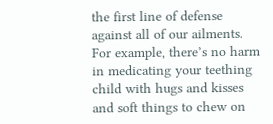the first line of defense against all of our ailments. For example, there’s no harm in medicating your teething child with hugs and kisses and soft things to chew on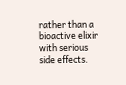rather than a bioactive elixir with serious side effects.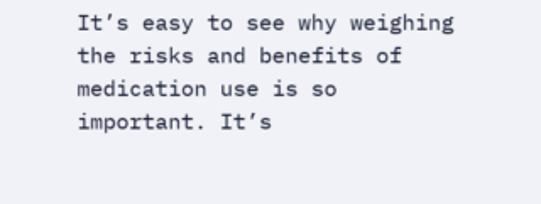It’s easy to see why weighing the risks and benefits of medication use is so important. It’s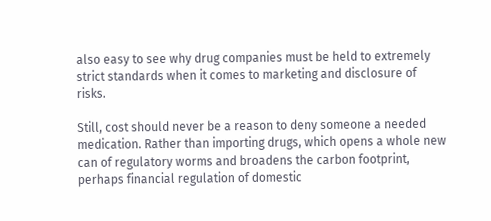also easy to see why drug companies must be held to extremely strict standards when it comes to marketing and disclosure of risks.

Still, cost should never be a reason to deny someone a needed medication. Rather than importing drugs, which opens a whole new can of regulatory worms and broadens the carbon footprint, perhaps financial regulation of domestic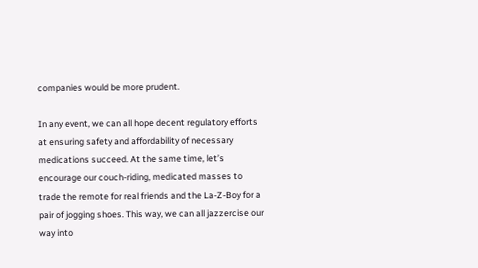companies would be more prudent.

In any event, we can all hope decent regulatory efforts at ensuring safety and affordability of necessary medications succeed. At the same time, let’s encourage our couch-riding, medicated masses to trade the remote for real friends and the La-Z-Boy for a pair of jogging shoes. This way, we can all jazzercise our way into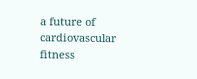a future of cardiovascular fitness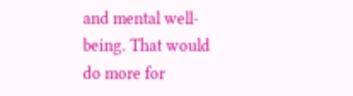and mental well-being. That would do more for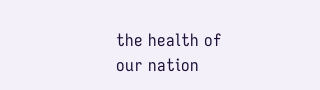the health of our nation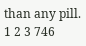than any pill.
1 2 3 746